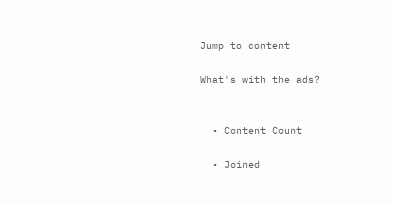Jump to content

What's with the ads?


  • Content Count

  • Joined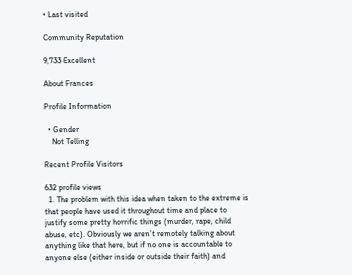• Last visited

Community Reputation

9,733 Excellent

About Frances

Profile Information

  • Gender
    Not Telling

Recent Profile Visitors

632 profile views
  1. The problem with this idea when taken to the extreme is that people have used it throughout time and place to justify some pretty horrific things (murder, rape, child abuse, etc). Obviously we aren’t remotely talking about anything like that here, but if no one is accountable to anyone else (either inside or outside their faith) and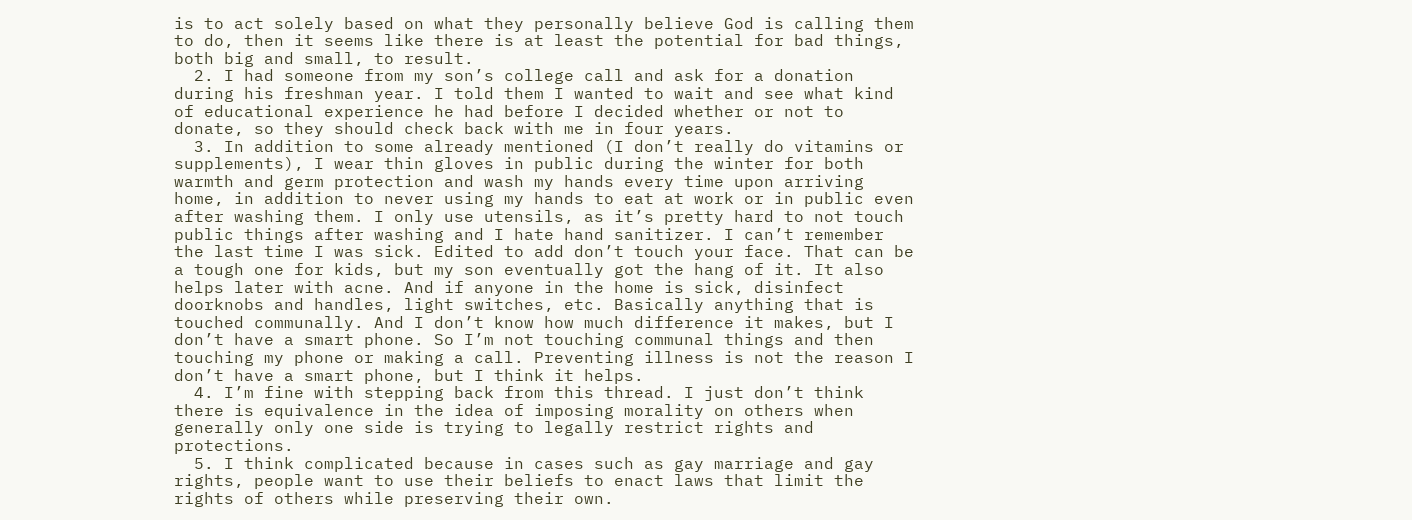is to act solely based on what they personally believe God is calling them to do, then it seems like there is at least the potential for bad things, both big and small, to result.
  2. I had someone from my son’s college call and ask for a donation during his freshman year. I told them I wanted to wait and see what kind of educational experience he had before I decided whether or not to donate, so they should check back with me in four years.
  3. In addition to some already mentioned (I don’t really do vitamins or supplements), I wear thin gloves in public during the winter for both warmth and germ protection and wash my hands every time upon arriving home, in addition to never using my hands to eat at work or in public even after washing them. I only use utensils, as it’s pretty hard to not touch public things after washing and I hate hand sanitizer. I can’t remember the last time I was sick. Edited to add don’t touch your face. That can be a tough one for kids, but my son eventually got the hang of it. It also helps later with acne. And if anyone in the home is sick, disinfect doorknobs and handles, light switches, etc. Basically anything that is touched communally. And I don’t know how much difference it makes, but I don’t have a smart phone. So I’m not touching communal things and then touching my phone or making a call. Preventing illness is not the reason I don’t have a smart phone, but I think it helps.
  4. I’m fine with stepping back from this thread. I just don’t think there is equivalence in the idea of imposing morality on others when generally only one side is trying to legally restrict rights and protections.
  5. I think complicated because in cases such as gay marriage and gay rights, people want to use their beliefs to enact laws that limit the rights of others while preserving their own.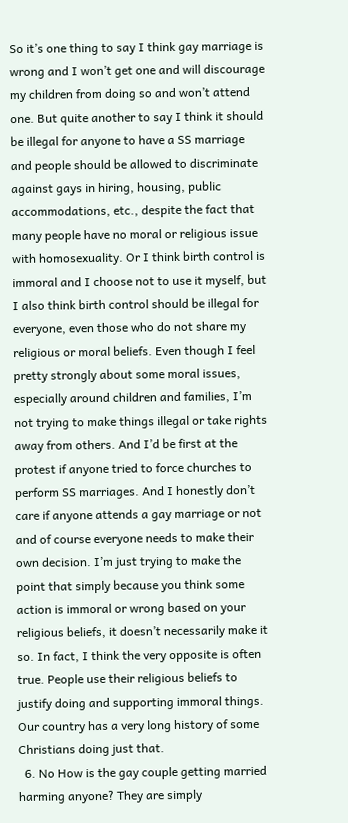So it’s one thing to say I think gay marriage is wrong and I won’t get one and will discourage my children from doing so and won’t attend one. But quite another to say I think it should be illegal for anyone to have a SS marriage and people should be allowed to discriminate against gays in hiring, housing, public accommodations, etc., despite the fact that many people have no moral or religious issue with homosexuality. Or I think birth control is immoral and I choose not to use it myself, but I also think birth control should be illegal for everyone, even those who do not share my religious or moral beliefs. Even though I feel pretty strongly about some moral issues, especially around children and families, I’m not trying to make things illegal or take rights away from others. And I’d be first at the protest if anyone tried to force churches to perform SS marriages. And I honestly don’t care if anyone attends a gay marriage or not and of course everyone needs to make their own decision. I’m just trying to make the point that simply because you think some action is immoral or wrong based on your religious beliefs, it doesn’t necessarily make it so. In fact, I think the very opposite is often true. People use their religious beliefs to justify doing and supporting immoral things. Our country has a very long history of some Christians doing just that.
  6. No How is the gay couple getting married harming anyone? They are simply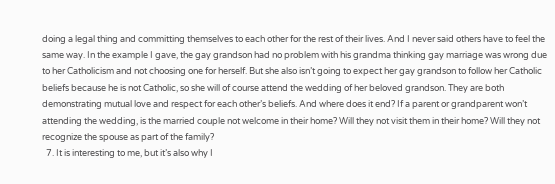doing a legal thing and committing themselves to each other for the rest of their lives. And I never said others have to feel the same way. In the example I gave, the gay grandson had no problem with his grandma thinking gay marriage was wrong due to her Catholicism and not choosing one for herself. But she also isn’t going to expect her gay grandson to follow her Catholic beliefs because he is not Catholic, so she will of course attend the wedding of her beloved grandson. They are both demonstrating mutual love and respect for each other’s beliefs. And where does it end? If a parent or grandparent won’t attending the wedding, is the married couple not welcome in their home? Will they not visit them in their home? Will they not recognize the spouse as part of the family?
  7. It is interesting to me, but it’s also why I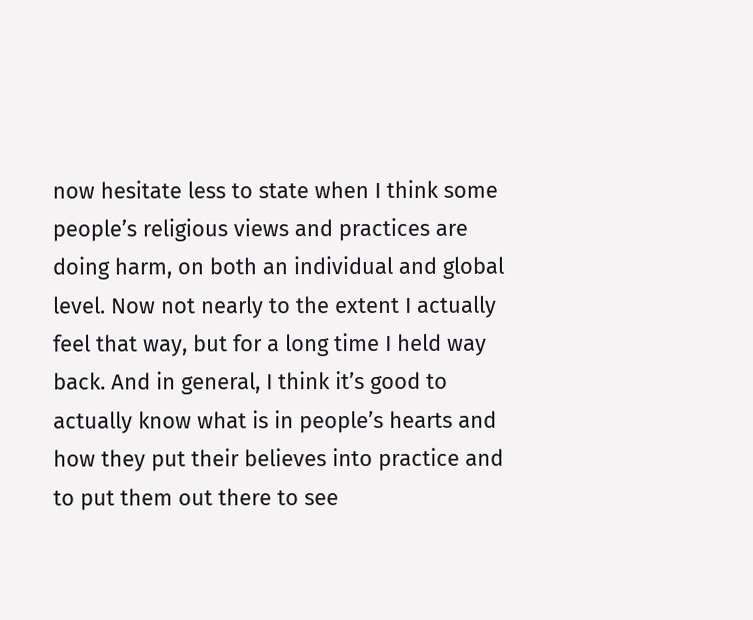now hesitate less to state when I think some people’s religious views and practices are doing harm, on both an individual and global level. Now not nearly to the extent I actually feel that way, but for a long time I held way back. And in general, I think it’s good to actually know what is in people’s hearts and how they put their believes into practice and to put them out there to see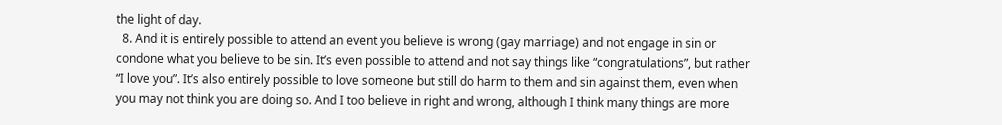the light of day.
  8. And it is entirely possible to attend an event you believe is wrong (gay marriage) and not engage in sin or condone what you believe to be sin. It’s even possible to attend and not say things like “congratulations”, but rather “I love you”. It’s also entirely possible to love someone but still do harm to them and sin against them, even when you may not think you are doing so. And I too believe in right and wrong, although I think many things are more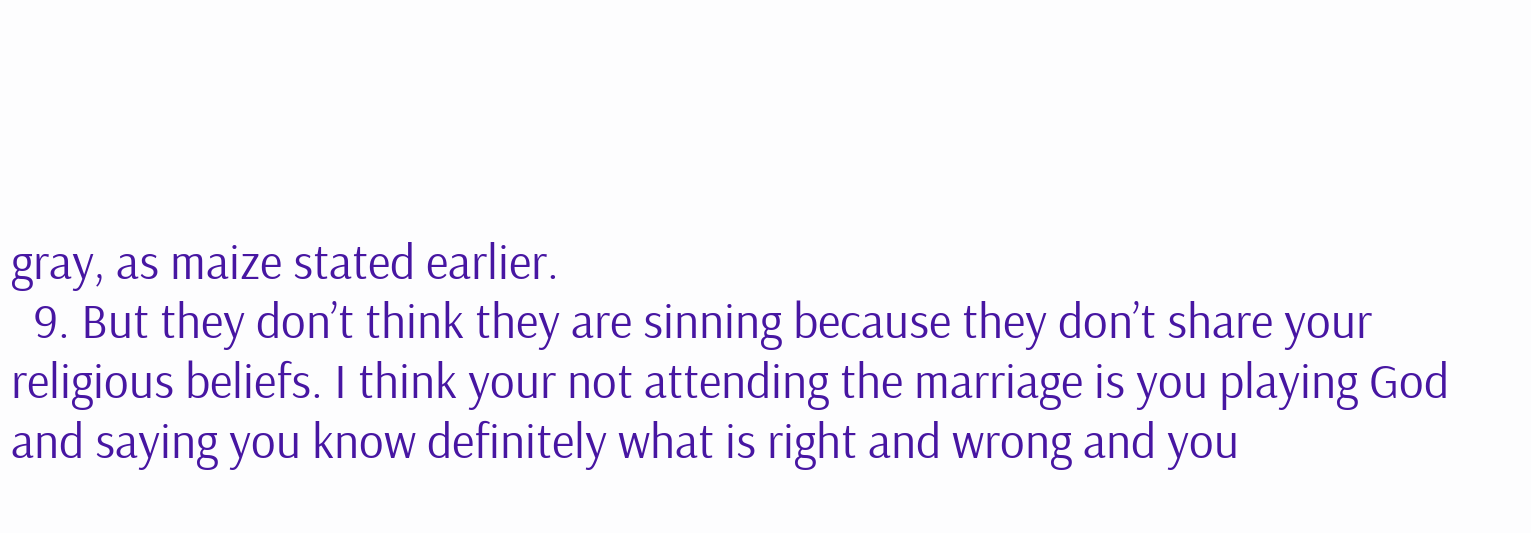gray, as maize stated earlier.
  9. But they don’t think they are sinning because they don’t share your religious beliefs. I think your not attending the marriage is you playing God and saying you know definitely what is right and wrong and you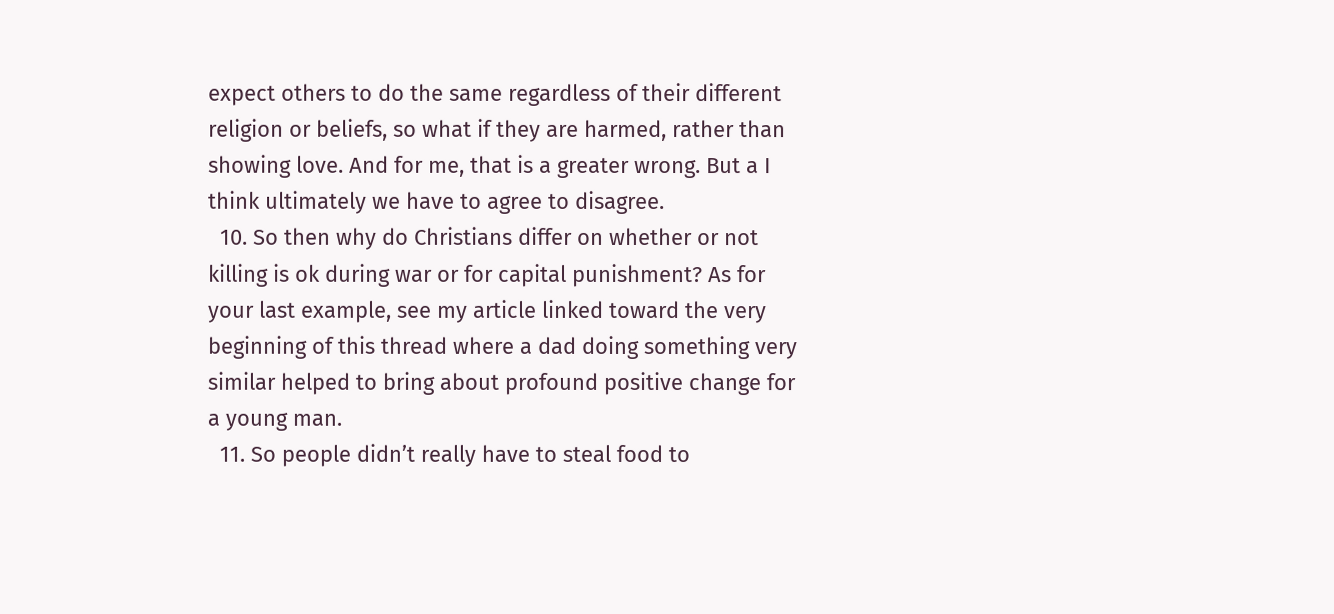expect others to do the same regardless of their different religion or beliefs, so what if they are harmed, rather than showing love. And for me, that is a greater wrong. But a I think ultimately we have to agree to disagree.
  10. So then why do Christians differ on whether or not killing is ok during war or for capital punishment? As for your last example, see my article linked toward the very beginning of this thread where a dad doing something very similar helped to bring about profound positive change for a young man.
  11. So people didn’t really have to steal food to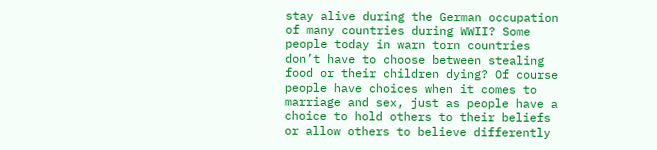stay alive during the German occupation of many countries during WWII? Some people today in warn torn countries don’t have to choose between stealing food or their children dying? Of course people have choices when it comes to marriage and sex, just as people have a choice to hold others to their beliefs or allow others to believe differently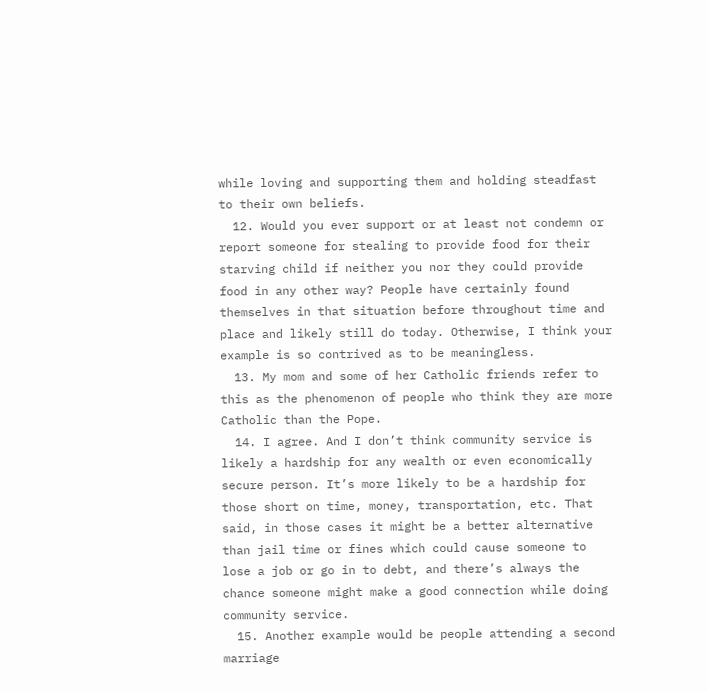while loving and supporting them and holding steadfast to their own beliefs.
  12. Would you ever support or at least not condemn or report someone for stealing to provide food for their starving child if neither you nor they could provide food in any other way? People have certainly found themselves in that situation before throughout time and place and likely still do today. Otherwise, I think your example is so contrived as to be meaningless.
  13. My mom and some of her Catholic friends refer to this as the phenomenon of people who think they are more Catholic than the Pope.
  14. I agree. And I don’t think community service is likely a hardship for any wealth or even economically secure person. It’s more likely to be a hardship for those short on time, money, transportation, etc. That said, in those cases it might be a better alternative than jail time or fines which could cause someone to lose a job or go in to debt, and there’s always the chance someone might make a good connection while doing community service.
  15. Another example would be people attending a second marriage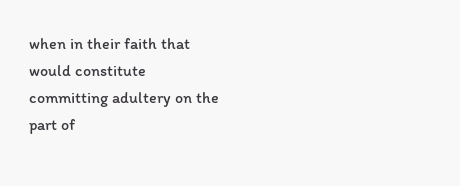when in their faith that would constitute committing adultery on the part of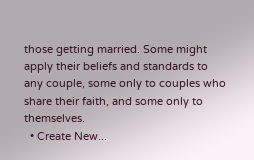those getting married. Some might apply their beliefs and standards to any couple, some only to couples who share their faith, and some only to themselves.
  • Create New...